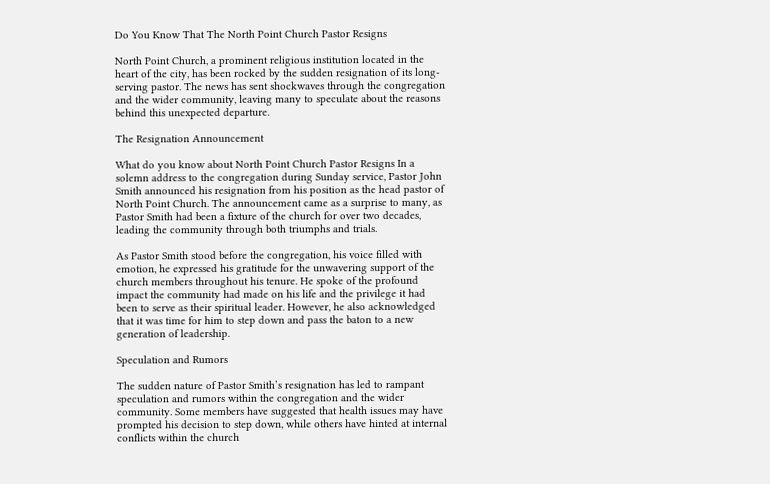Do You Know That The North Point Church Pastor Resigns

North Point Church, a prominent religious institution located in the heart of the city, has been rocked by the sudden resignation of its long-serving pastor. The news has sent shockwaves through the congregation and the wider community, leaving many to speculate about the reasons behind this unexpected departure.

The Resignation Announcement

What do you know about North Point Church Pastor Resigns In a solemn address to the congregation during Sunday service, Pastor John Smith announced his resignation from his position as the head pastor of North Point Church. The announcement came as a surprise to many, as Pastor Smith had been a fixture of the church for over two decades, leading the community through both triumphs and trials.

As Pastor Smith stood before the congregation, his voice filled with emotion, he expressed his gratitude for the unwavering support of the church members throughout his tenure. He spoke of the profound impact the community had made on his life and the privilege it had been to serve as their spiritual leader. However, he also acknowledged that it was time for him to step down and pass the baton to a new generation of leadership.

Speculation and Rumors

The sudden nature of Pastor Smith’s resignation has led to rampant speculation and rumors within the congregation and the wider community. Some members have suggested that health issues may have prompted his decision to step down, while others have hinted at internal conflicts within the church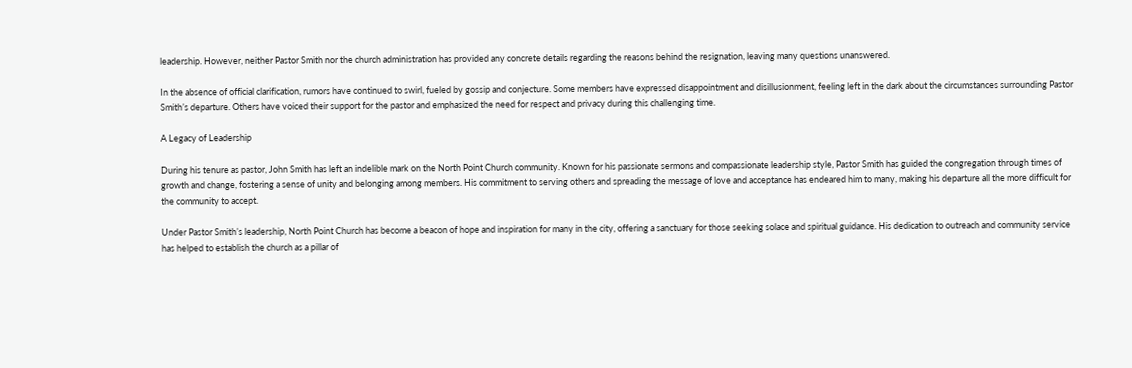leadership. However, neither Pastor Smith nor the church administration has provided any concrete details regarding the reasons behind the resignation, leaving many questions unanswered.

In the absence of official clarification, rumors have continued to swirl, fueled by gossip and conjecture. Some members have expressed disappointment and disillusionment, feeling left in the dark about the circumstances surrounding Pastor Smith’s departure. Others have voiced their support for the pastor and emphasized the need for respect and privacy during this challenging time.

A Legacy of Leadership

During his tenure as pastor, John Smith has left an indelible mark on the North Point Church community. Known for his passionate sermons and compassionate leadership style, Pastor Smith has guided the congregation through times of growth and change, fostering a sense of unity and belonging among members. His commitment to serving others and spreading the message of love and acceptance has endeared him to many, making his departure all the more difficult for the community to accept.

Under Pastor Smith’s leadership, North Point Church has become a beacon of hope and inspiration for many in the city, offering a sanctuary for those seeking solace and spiritual guidance. His dedication to outreach and community service has helped to establish the church as a pillar of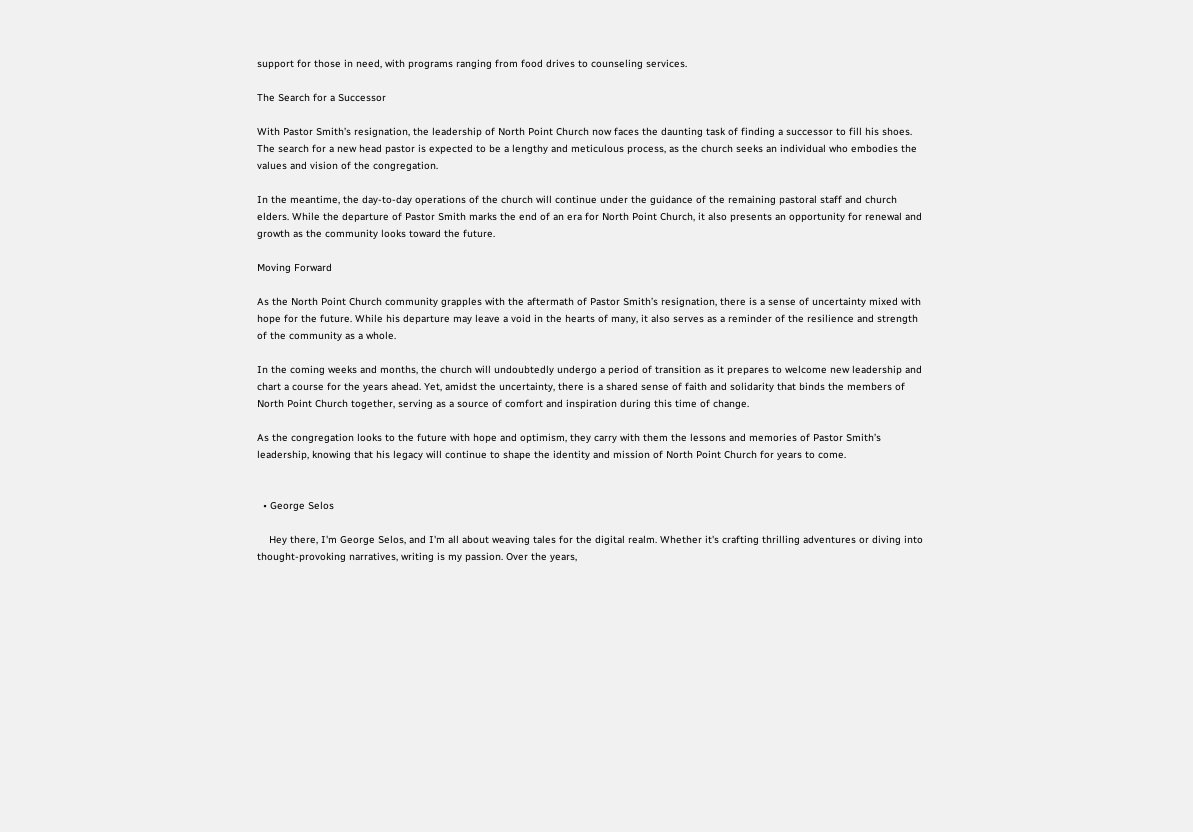support for those in need, with programs ranging from food drives to counseling services.

The Search for a Successor

With Pastor Smith’s resignation, the leadership of North Point Church now faces the daunting task of finding a successor to fill his shoes. The search for a new head pastor is expected to be a lengthy and meticulous process, as the church seeks an individual who embodies the values and vision of the congregation.

In the meantime, the day-to-day operations of the church will continue under the guidance of the remaining pastoral staff and church elders. While the departure of Pastor Smith marks the end of an era for North Point Church, it also presents an opportunity for renewal and growth as the community looks toward the future.

Moving Forward

As the North Point Church community grapples with the aftermath of Pastor Smith’s resignation, there is a sense of uncertainty mixed with hope for the future. While his departure may leave a void in the hearts of many, it also serves as a reminder of the resilience and strength of the community as a whole.

In the coming weeks and months, the church will undoubtedly undergo a period of transition as it prepares to welcome new leadership and chart a course for the years ahead. Yet, amidst the uncertainty, there is a shared sense of faith and solidarity that binds the members of North Point Church together, serving as a source of comfort and inspiration during this time of change.

As the congregation looks to the future with hope and optimism, they carry with them the lessons and memories of Pastor Smith’s leadership, knowing that his legacy will continue to shape the identity and mission of North Point Church for years to come.


  • George Selos

    Hey there, I'm George Selos, and I'm all about weaving tales for the digital realm. Whether it's crafting thrilling adventures or diving into thought-provoking narratives, writing is my passion. Over the years,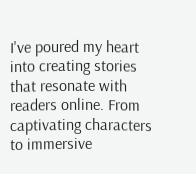I've poured my heart into creating stories that resonate with readers online. From captivating characters to immersive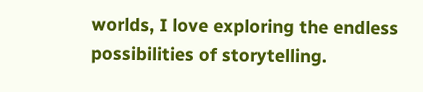worlds, I love exploring the endless possibilities of storytelling.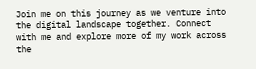Join me on this journey as we venture into the digital landscape together. Connect with me and explore more of my work across the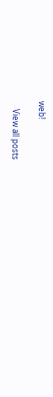web!

    View all posts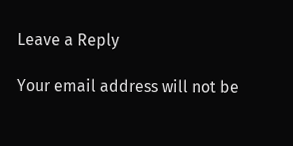Leave a Reply

Your email address will not be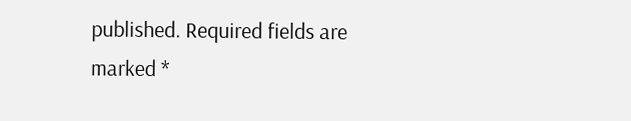published. Required fields are marked *